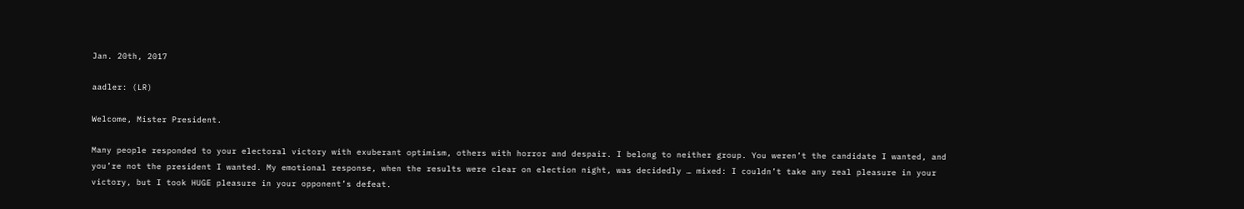Jan. 20th, 2017

aadler: (LR)

Welcome, Mister President.

Many people responded to your electoral victory with exuberant optimism, others with horror and despair. I belong to neither group. You weren’t the candidate I wanted, and you’re not the president I wanted. My emotional response, when the results were clear on election night, was decidedly … mixed: I couldn’t take any real pleasure in your victory, but I took HUGE pleasure in your opponent’s defeat.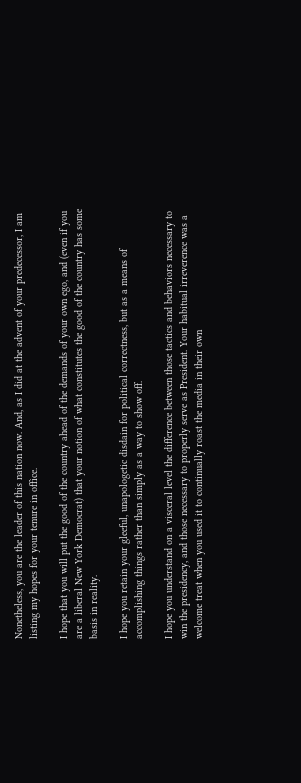Nonetheless, you are the leader of this nation now. And, as I did at the advent of your predecessor, I am listing my hopes for your tenure in office.

I hope that you will put the good of the country ahead of the demands of your own ego, and (even if you are a liberal New York Democrat) that your notion of what constitutes the good of the country has some basis in reality.

I hope you retain your gleeful, unapologetic disdain for political correctness, but as a means of accomplishing things rather than simply as a way to show off.

I hope you understand on a visceral level the difference between those tactics and behaviors necessary to win the presidency, and those necessary to properly serve as President. Your habitual irreverence was a welcome treat when you used it to continually roast the media in their own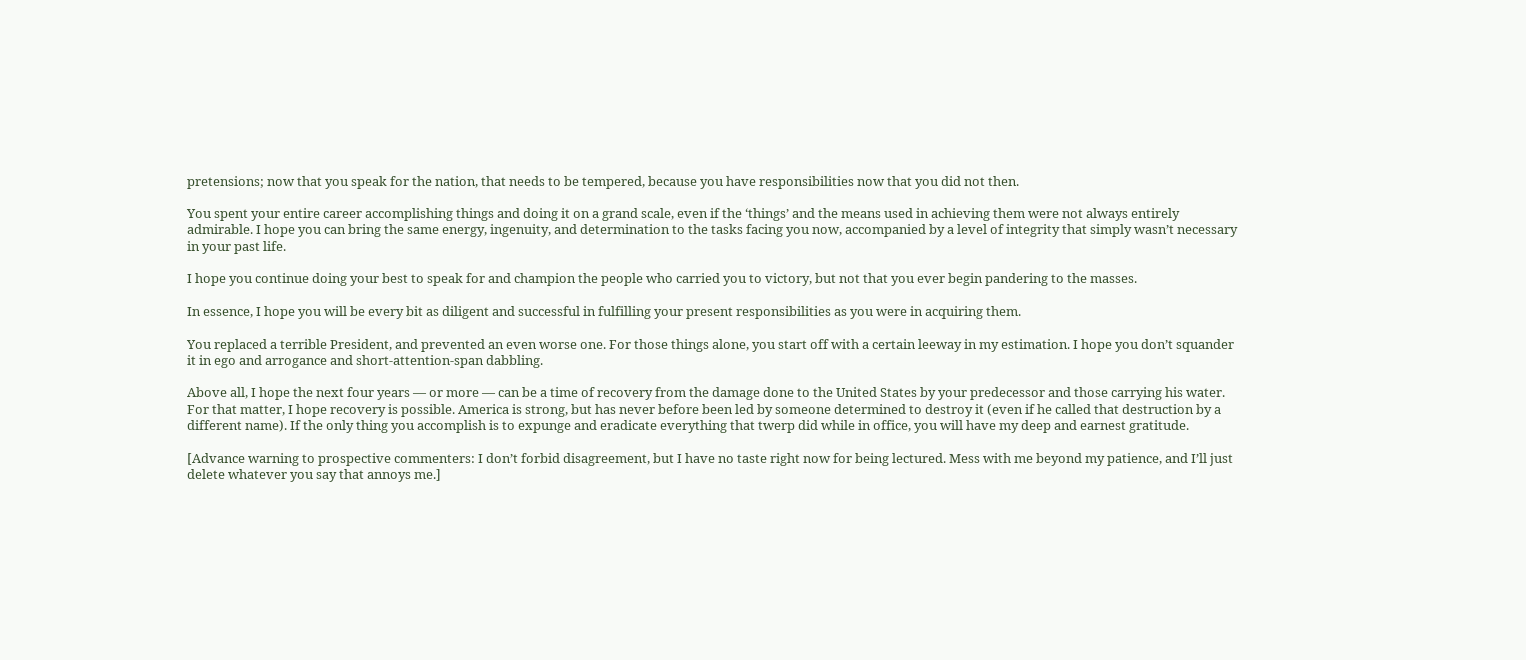pretensions; now that you speak for the nation, that needs to be tempered, because you have responsibilities now that you did not then.

You spent your entire career accomplishing things and doing it on a grand scale, even if the ‘things’ and the means used in achieving them were not always entirely admirable. I hope you can bring the same energy, ingenuity, and determination to the tasks facing you now, accompanied by a level of integrity that simply wasn’t necessary in your past life.

I hope you continue doing your best to speak for and champion the people who carried you to victory, but not that you ever begin pandering to the masses.

In essence, I hope you will be every bit as diligent and successful in fulfilling your present responsibilities as you were in acquiring them.

You replaced a terrible President, and prevented an even worse one. For those things alone, you start off with a certain leeway in my estimation. I hope you don’t squander it in ego and arrogance and short-attention-span dabbling.

Above all, I hope the next four years — or more — can be a time of recovery from the damage done to the United States by your predecessor and those carrying his water. For that matter, I hope recovery is possible. America is strong, but has never before been led by someone determined to destroy it (even if he called that destruction by a different name). If the only thing you accomplish is to expunge and eradicate everything that twerp did while in office, you will have my deep and earnest gratitude.

[Advance warning to prospective commenters: I don’t forbid disagreement, but I have no taste right now for being lectured. Mess with me beyond my patience, and I’ll just delete whatever you say that annoys me.]